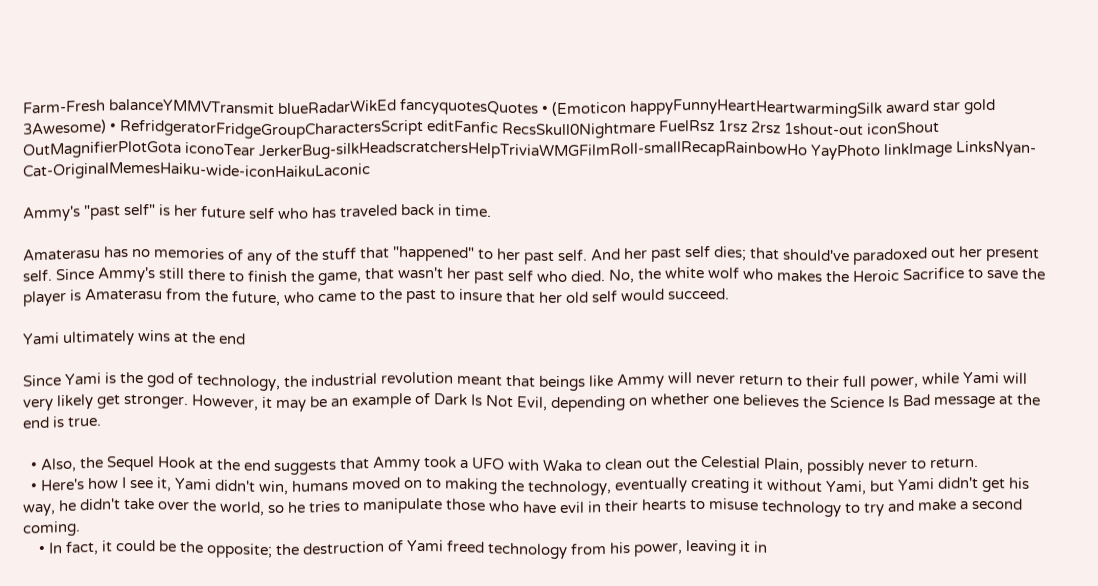Farm-Fresh balanceYMMVTransmit blueRadarWikEd fancyquotesQuotes • (Emoticon happyFunnyHeartHeartwarmingSilk award star gold 3Awesome) • RefridgeratorFridgeGroupCharactersScript editFanfic RecsSkull0Nightmare FuelRsz 1rsz 2rsz 1shout-out iconShout OutMagnifierPlotGota iconoTear JerkerBug-silkHeadscratchersHelpTriviaWMGFilmRoll-smallRecapRainbowHo YayPhoto linkImage LinksNyan-Cat-OriginalMemesHaiku-wide-iconHaikuLaconic

Ammy's "past self" is her future self who has traveled back in time.

Amaterasu has no memories of any of the stuff that "happened" to her past self. And her past self dies; that should've paradoxed out her present self. Since Ammy's still there to finish the game, that wasn't her past self who died. No, the white wolf who makes the Heroic Sacrifice to save the player is Amaterasu from the future, who came to the past to insure that her old self would succeed.

Yami ultimately wins at the end

Since Yami is the god of technology, the industrial revolution meant that beings like Ammy will never return to their full power, while Yami will very likely get stronger. However, it may be an example of Dark Is Not Evil, depending on whether one believes the Science Is Bad message at the end is true.

  • Also, the Sequel Hook at the end suggests that Ammy took a UFO with Waka to clean out the Celestial Plain, possibly never to return.
  • Here's how I see it, Yami didn't win, humans moved on to making the technology, eventually creating it without Yami, but Yami didn't get his way, he didn't take over the world, so he tries to manipulate those who have evil in their hearts to misuse technology to try and make a second coming.
    • In fact, it could be the opposite; the destruction of Yami freed technology from his power, leaving it in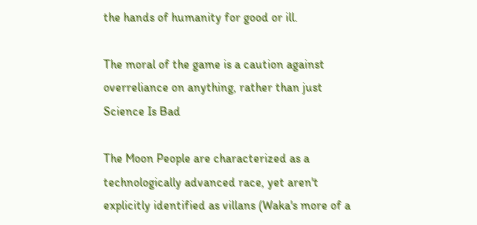the hands of humanity for good or ill.

The moral of the game is a caution against overreliance on anything, rather than just Science Is Bad

The Moon People are characterized as a technologically advanced race, yet aren't explicitly identified as villans (Waka's more of a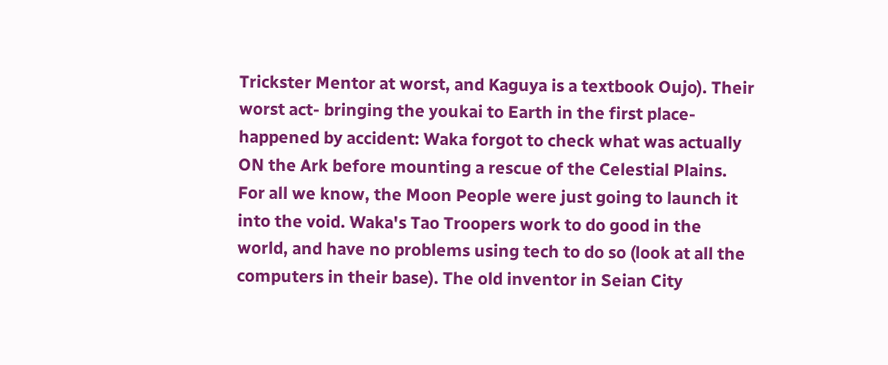Trickster Mentor at worst, and Kaguya is a textbook Oujo). Their worst act- bringing the youkai to Earth in the first place-happened by accident: Waka forgot to check what was actually ON the Ark before mounting a rescue of the Celestial Plains. For all we know, the Moon People were just going to launch it into the void. Waka's Tao Troopers work to do good in the world, and have no problems using tech to do so (look at all the computers in their base). The old inventor in Seian City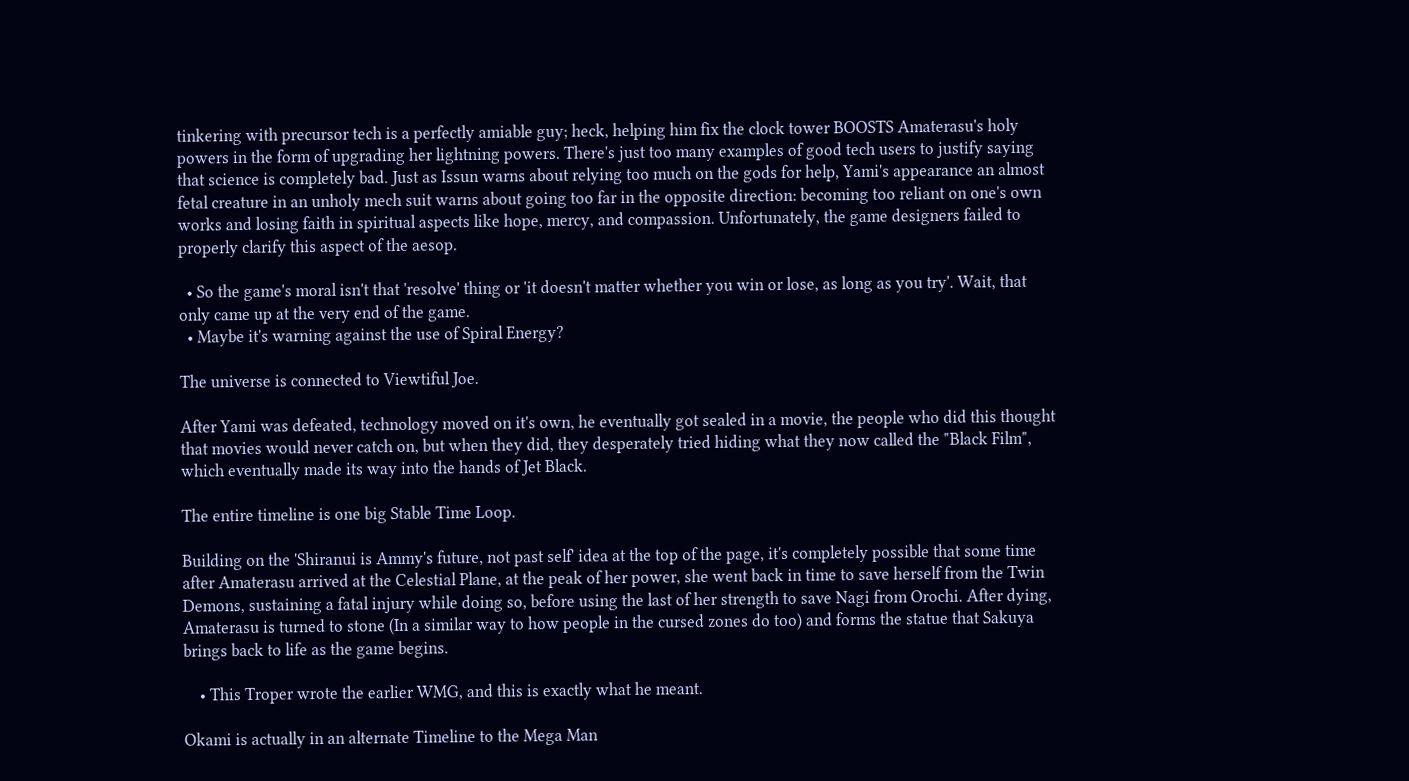tinkering with precursor tech is a perfectly amiable guy; heck, helping him fix the clock tower BOOSTS Amaterasu's holy powers in the form of upgrading her lightning powers. There's just too many examples of good tech users to justify saying that science is completely bad. Just as Issun warns about relying too much on the gods for help, Yami's appearance an almost fetal creature in an unholy mech suit warns about going too far in the opposite direction: becoming too reliant on one's own works and losing faith in spiritual aspects like hope, mercy, and compassion. Unfortunately, the game designers failed to properly clarify this aspect of the aesop.

  • So the game's moral isn't that 'resolve' thing or 'it doesn't matter whether you win or lose, as long as you try'. Wait, that only came up at the very end of the game.
  • Maybe it's warning against the use of Spiral Energy?

The universe is connected to Viewtiful Joe.

After Yami was defeated, technology moved on it's own, he eventually got sealed in a movie, the people who did this thought that movies would never catch on, but when they did, they desperately tried hiding what they now called the "Black Film", which eventually made its way into the hands of Jet Black.

The entire timeline is one big Stable Time Loop.

Building on the 'Shiranui is Ammy's future, not past self' idea at the top of the page, it's completely possible that some time after Amaterasu arrived at the Celestial Plane, at the peak of her power, she went back in time to save herself from the Twin Demons, sustaining a fatal injury while doing so, before using the last of her strength to save Nagi from Orochi. After dying, Amaterasu is turned to stone (In a similar way to how people in the cursed zones do too) and forms the statue that Sakuya brings back to life as the game begins.

    • This Troper wrote the earlier WMG, and this is exactly what he meant.

Okami is actually in an alternate Timeline to the Mega Man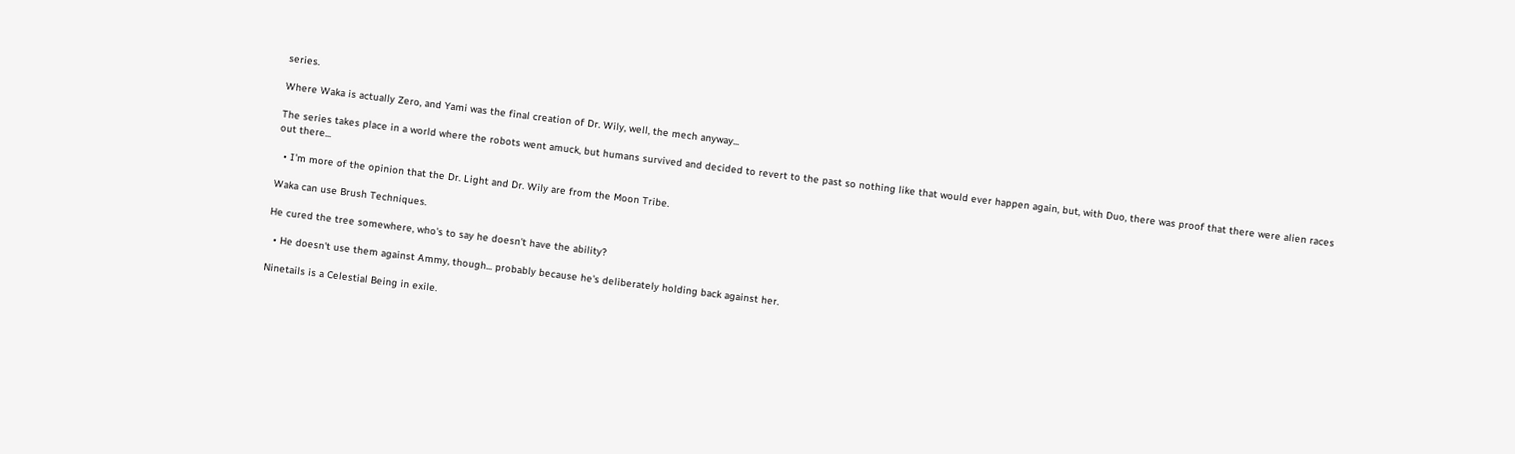series.

Where Waka is actually Zero, and Yami was the final creation of Dr. Wily, well, the mech anyway...

The series takes place in a world where the robots went amuck, but humans survived and decided to revert to the past so nothing like that would ever happen again, but, with Duo, there was proof that there were alien races out there...

  • I'm more of the opinion that the Dr. Light and Dr. Wily are from the Moon Tribe.

Waka can use Brush Techniques.

He cured the tree somewhere, who's to say he doesn't have the ability?

  • He doesn't use them against Ammy, though... probably because he's deliberately holding back against her.

Ninetails is a Celestial Being in exile.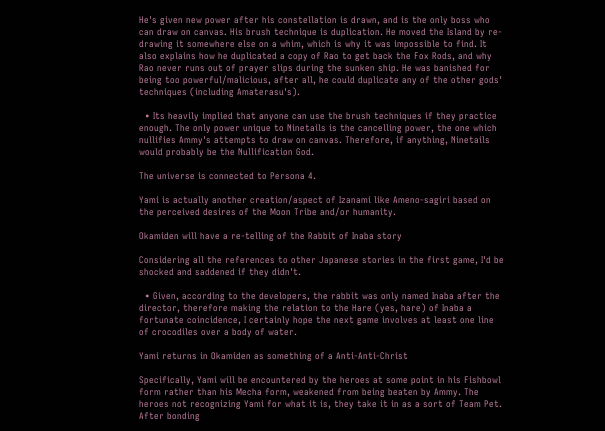He's given new power after his constellation is drawn, and is the only boss who can draw on canvas. His brush technique is duplication. He moved the Island by re-drawing it somewhere else on a whim, which is why it was impossible to find. It also explains how he duplicated a copy of Rao to get back the Fox Rods, and why Rao never runs out of prayer slips during the sunken ship. He was banished for being too powerful/malicious, after all, he could duplicate any of the other gods' techniques (including Amaterasu's).

  • Its heavily implied that anyone can use the brush techniques if they practice enough. The only power unique to Ninetails is the cancelling power, the one which nullifies Ammy's attempts to draw on canvas. Therefore, if anything, Ninetails would probably be the Nullification God.

The universe is connected to Persona 4.

Yami is actually another creation/aspect of Izanami like Ameno-sagiri based on the perceived desires of the Moon Tribe and/or humanity.

Okamiden will have a re-telling of the Rabbit of Inaba story

Considering all the references to other Japanese stories in the first game, I'd be shocked and saddened if they didn't.

  • Given, according to the developers, the rabbit was only named Inaba after the director, therefore making the relation to the Hare (yes, hare) of Inaba a fortunate coincidence, I certainly hope the next game involves at least one line of crocodiles over a body of water.

Yami returns in Okamiden as something of a Anti-Anti-Christ

Specifically, Yami will be encountered by the heroes at some point in his Fishbowl form rather than his Mecha form, weakened from being beaten by Ammy. The heroes not recognizing Yami for what it is, they take it in as a sort of Team Pet. After bonding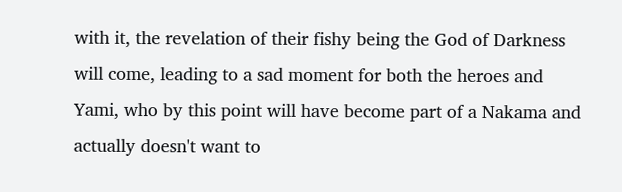with it, the revelation of their fishy being the God of Darkness will come, leading to a sad moment for both the heroes and Yami, who by this point will have become part of a Nakama and actually doesn't want to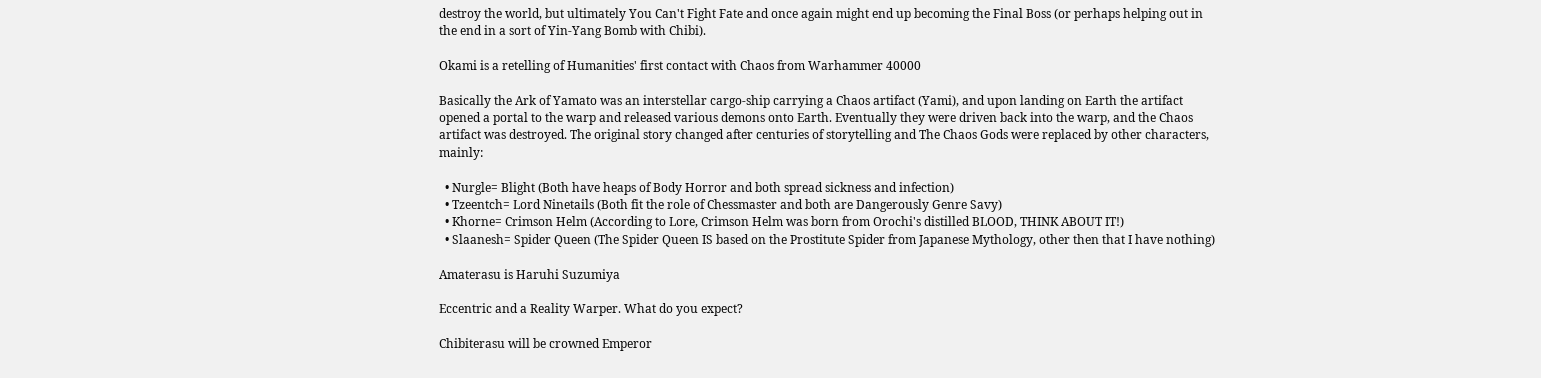destroy the world, but ultimately You Can't Fight Fate and once again might end up becoming the Final Boss (or perhaps helping out in the end in a sort of Yin-Yang Bomb with Chibi).

Okami is a retelling of Humanities' first contact with Chaos from Warhammer 40000

Basically the Ark of Yamato was an interstellar cargo-ship carrying a Chaos artifact (Yami), and upon landing on Earth the artifact opened a portal to the warp and released various demons onto Earth. Eventually they were driven back into the warp, and the Chaos artifact was destroyed. The original story changed after centuries of storytelling and The Chaos Gods were replaced by other characters, mainly:

  • Nurgle= Blight (Both have heaps of Body Horror and both spread sickness and infection)
  • Tzeentch= Lord Ninetails (Both fit the role of Chessmaster and both are Dangerously Genre Savy)
  • Khorne= Crimson Helm (According to Lore, Crimson Helm was born from Orochi's distilled BLOOD, THINK ABOUT IT!)
  • Slaanesh= Spider Queen (The Spider Queen IS based on the Prostitute Spider from Japanese Mythology, other then that I have nothing)

Amaterasu is Haruhi Suzumiya

Eccentric and a Reality Warper. What do you expect?

Chibiterasu will be crowned Emperor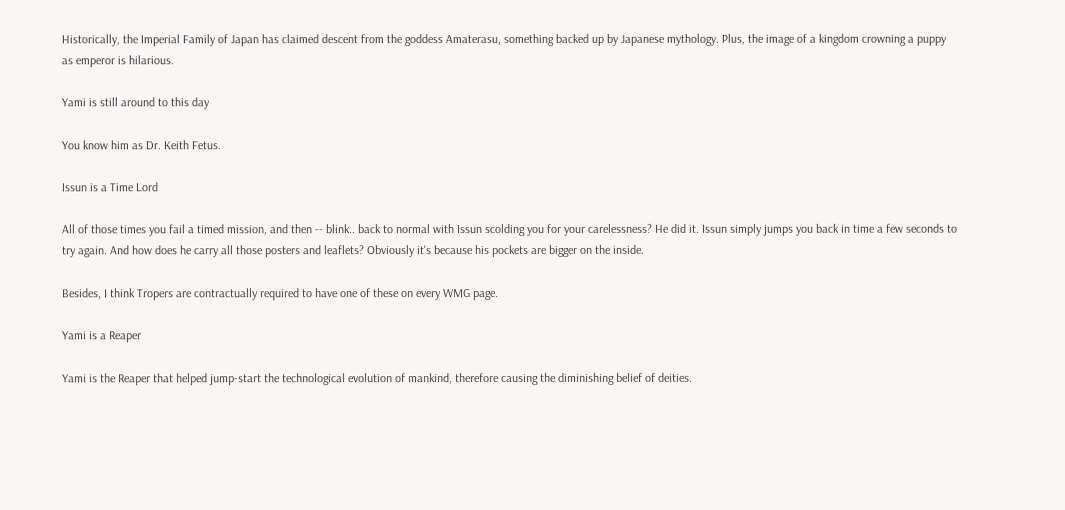Historically, the Imperial Family of Japan has claimed descent from the goddess Amaterasu, something backed up by Japanese mythology. Plus, the image of a kingdom crowning a puppy as emperor is hilarious.

Yami is still around to this day

You know him as Dr. Keith Fetus.

Issun is a Time Lord

All of those times you fail a timed mission, and then -- blink.. back to normal with Issun scolding you for your carelessness? He did it. Issun simply jumps you back in time a few seconds to try again. And how does he carry all those posters and leaflets? Obviously it's because his pockets are bigger on the inside.

Besides, I think Tropers are contractually required to have one of these on every WMG page.

Yami is a Reaper

Yami is the Reaper that helped jump-start the technological evolution of mankind, therefore causing the diminishing belief of deities.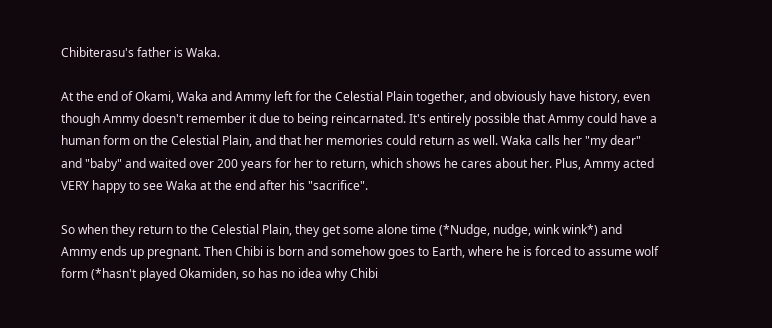Chibiterasu's father is Waka.

At the end of Okami, Waka and Ammy left for the Celestial Plain together, and obviously have history, even though Ammy doesn't remember it due to being reincarnated. It's entirely possible that Ammy could have a human form on the Celestial Plain, and that her memories could return as well. Waka calls her "my dear" and "baby" and waited over 200 years for her to return, which shows he cares about her. Plus, Ammy acted VERY happy to see Waka at the end after his "sacrifice".

So when they return to the Celestial Plain, they get some alone time (*Nudge, nudge, wink wink*) and Ammy ends up pregnant. Then Chibi is born and somehow goes to Earth, where he is forced to assume wolf form (*hasn't played Okamiden, so has no idea why Chibi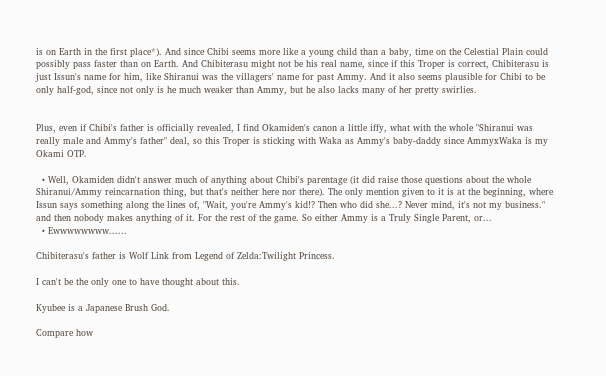is on Earth in the first place*). And since Chibi seems more like a young child than a baby, time on the Celestial Plain could possibly pass faster than on Earth. And Chibiterasu might not be his real name, since if this Troper is correct, Chibiterasu is just Issun's name for him, like Shiranui was the villagers' name for past Ammy. And it also seems plausible for Chibi to be only half-god, since not only is he much weaker than Ammy, but he also lacks many of her pretty swirlies.


Plus, even if Chibi's father is officially revealed, I find Okamiden's canon a little iffy, what with the whole "Shiranui was really male and Ammy's father" deal, so this Troper is sticking with Waka as Ammy's baby-daddy since AmmyxWaka is my Okami OTP.

  • Well, Okamiden didn't answer much of anything about Chibi's parentage (it did raise those questions about the whole Shiranui/Ammy reincarnation thing, but that's neither here nor there). The only mention given to it is at the beginning, where Issun says something along the lines of, "Wait, you're Ammy's kid!? Then who did she...? Never mind, it's not my business." and then nobody makes anything of it. For the rest of the game. So either Ammy is a Truly Single Parent, or...
  • Ewwwwwwww......

Chibiterasu's father is Wolf Link from Legend of Zelda:Twilight Princess.

I can't be the only one to have thought about this.

Kyubee is a Japanese Brush God.

Compare how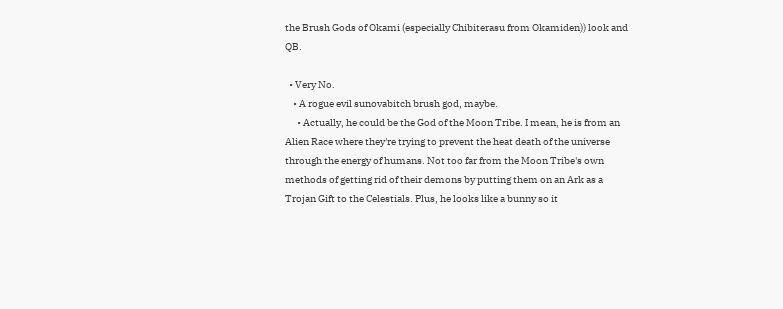the Brush Gods of Okami (especially Chibiterasu from Okamiden)) look and QB.

  • Very No.
    • A rogue evil sunovabitch brush god, maybe.
      • Actually, he could be the God of the Moon Tribe. I mean, he is from an Alien Race where they're trying to prevent the heat death of the universe through the energy of humans. Not too far from the Moon Tribe's own methods of getting rid of their demons by putting them on an Ark as a Trojan Gift to the Celestials. Plus, he looks like a bunny so it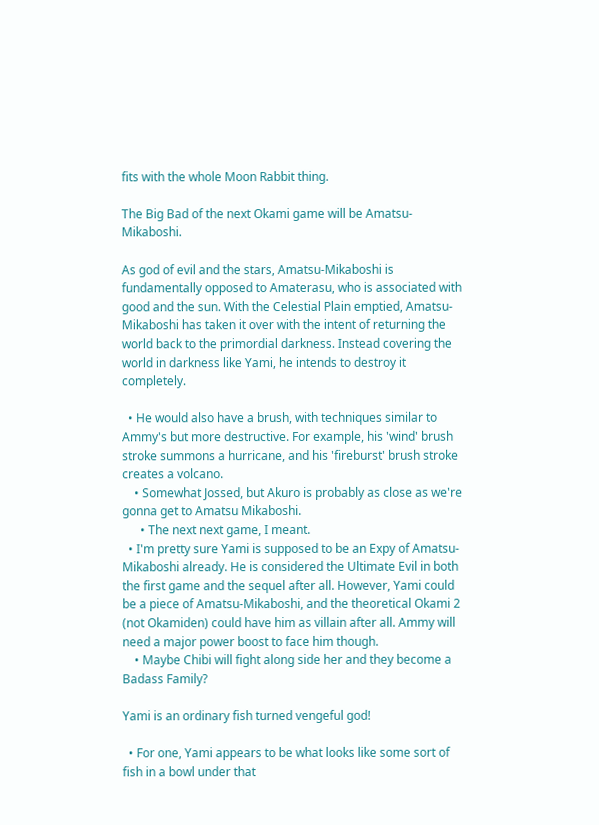fits with the whole Moon Rabbit thing.

The Big Bad of the next Okami game will be Amatsu-Mikaboshi.

As god of evil and the stars, Amatsu-Mikaboshi is fundamentally opposed to Amaterasu, who is associated with good and the sun. With the Celestial Plain emptied, Amatsu-Mikaboshi has taken it over with the intent of returning the world back to the primordial darkness. Instead covering the world in darkness like Yami, he intends to destroy it completely.

  • He would also have a brush, with techniques similar to Ammy's but more destructive. For example, his 'wind' brush stroke summons a hurricane, and his 'fireburst' brush stroke creates a volcano.
    • Somewhat Jossed, but Akuro is probably as close as we're gonna get to Amatsu Mikaboshi.
      • The next next game, I meant.
  • I'm pretty sure Yami is supposed to be an Expy of Amatsu-Mikaboshi already. He is considered the Ultimate Evil in both the first game and the sequel after all. However, Yami could be a piece of Amatsu-Mikaboshi, and the theoretical Okami 2 (not Okamiden) could have him as villain after all. Ammy will need a major power boost to face him though.
    • Maybe Chibi will fight along side her and they become a Badass Family?

Yami is an ordinary fish turned vengeful god!

  • For one, Yami appears to be what looks like some sort of fish in a bowl under that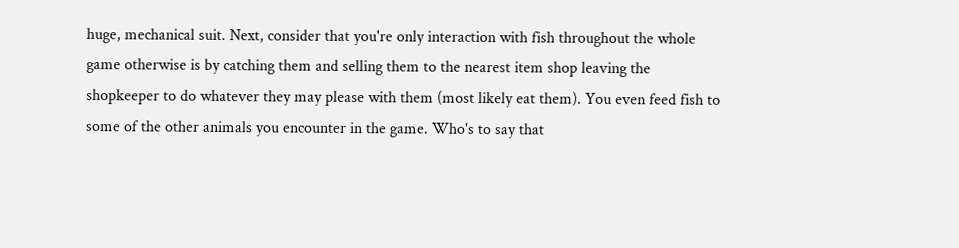huge, mechanical suit. Next, consider that you're only interaction with fish throughout the whole game otherwise is by catching them and selling them to the nearest item shop leaving the shopkeeper to do whatever they may please with them (most likely eat them). You even feed fish to some of the other animals you encounter in the game. Who's to say that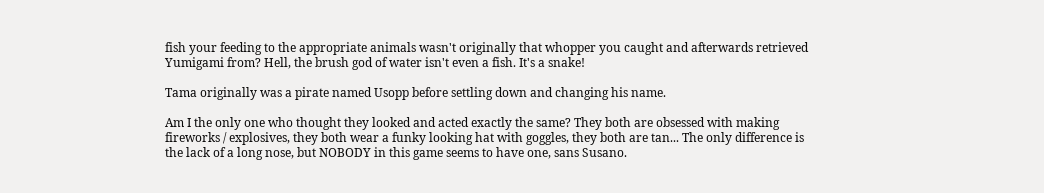fish your feeding to the appropriate animals wasn't originally that whopper you caught and afterwards retrieved Yumigami from? Hell, the brush god of water isn't even a fish. It's a snake!

Tama originally was a pirate named Usopp before settling down and changing his name.

Am I the only one who thought they looked and acted exactly the same? They both are obsessed with making fireworks / explosives, they both wear a funky looking hat with goggles, they both are tan... The only difference is the lack of a long nose, but NOBODY in this game seems to have one, sans Susano.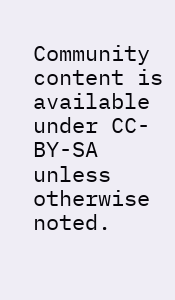Community content is available under CC-BY-SA unless otherwise noted.